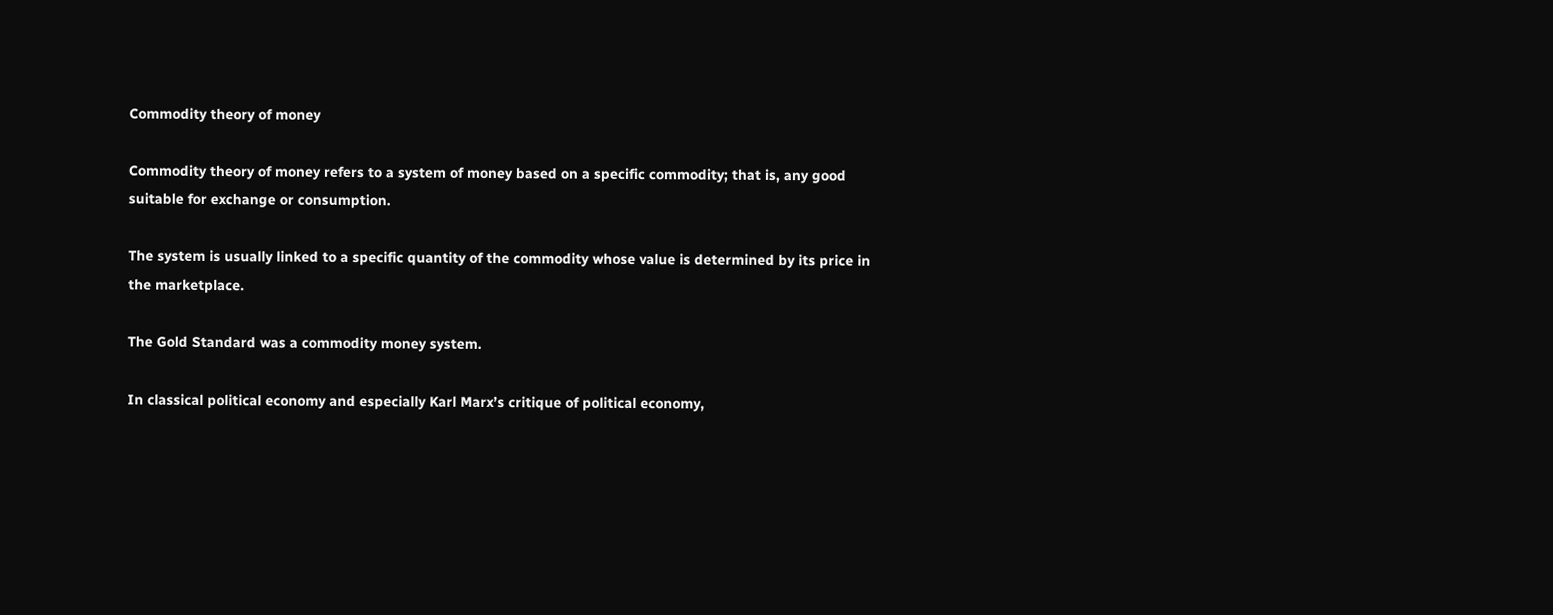Commodity theory of money

Commodity theory of money refers to a system of money based on a specific commodity; that is, any good suitable for exchange or consumption.

The system is usually linked to a specific quantity of the commodity whose value is determined by its price in the marketplace.

The Gold Standard was a commodity money system.

In classical political economy and especially Karl Marx’s critique of political economy,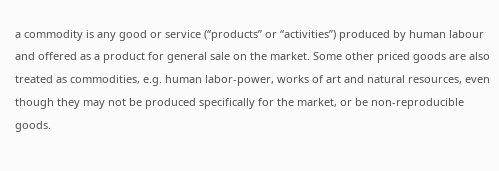a commodity is any good or service (“products” or “activities”) produced by human labour  and offered as a product for general sale on the market. Some other priced goods are also treated as commodities, e.g. human labor-power, works of art and natural resources, even though they may not be produced specifically for the market, or be non-reproducible goods.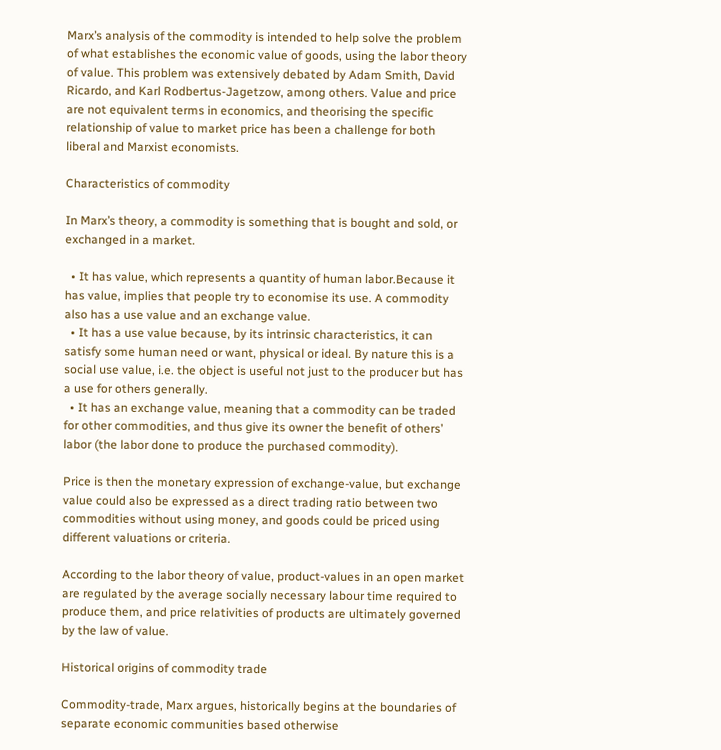Marx’s analysis of the commodity is intended to help solve the problem of what establishes the economic value of goods, using the labor theory of value. This problem was extensively debated by Adam Smith, David Ricardo, and Karl Rodbertus-Jagetzow, among others. Value and price are not equivalent terms in economics, and theorising the specific relationship of value to market price has been a challenge for both liberal and Marxist economists.

Characteristics of commodity

In Marx’s theory, a commodity is something that is bought and sold, or exchanged in a market.

  • It has value, which represents a quantity of human labor.Because it has value, implies that people try to economise its use. A commodity also has a use value and an exchange value.
  • It has a use value because, by its intrinsic characteristics, it can satisfy some human need or want, physical or ideal. By nature this is a social use value, i.e. the object is useful not just to the producer but has a use for others generally.
  • It has an exchange value, meaning that a commodity can be traded for other commodities, and thus give its owner the benefit of others’ labor (the labor done to produce the purchased commodity).

Price is then the monetary expression of exchange-value, but exchange value could also be expressed as a direct trading ratio between two commodities without using money, and goods could be priced using different valuations or criteria.

According to the labor theory of value, product-values in an open market are regulated by the average socially necessary labour time required to produce them, and price relativities of products are ultimately governed by the law of value.

Historical origins of commodity trade

Commodity-trade, Marx argues, historically begins at the boundaries of separate economic communities based otherwise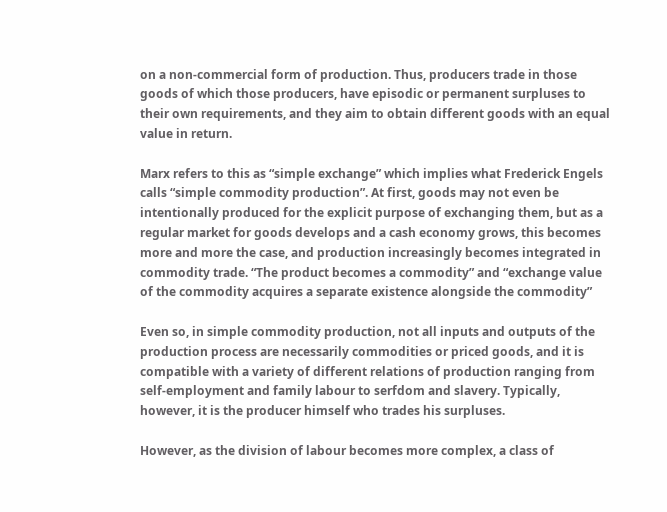on a non-commercial form of production. Thus, producers trade in those goods of which those producers, have episodic or permanent surpluses to their own requirements, and they aim to obtain different goods with an equal value in return.

Marx refers to this as “simple exchange” which implies what Frederick Engels calls “simple commodity production”. At first, goods may not even be intentionally produced for the explicit purpose of exchanging them, but as a regular market for goods develops and a cash economy grows, this becomes more and more the case, and production increasingly becomes integrated in commodity trade. “The product becomes a commodity” and “exchange value of the commodity acquires a separate existence alongside the commodity”

Even so, in simple commodity production, not all inputs and outputs of the production process are necessarily commodities or priced goods, and it is compatible with a variety of different relations of production ranging from self-employment and family labour to serfdom and slavery. Typically, however, it is the producer himself who trades his surpluses.

However, as the division of labour becomes more complex, a class of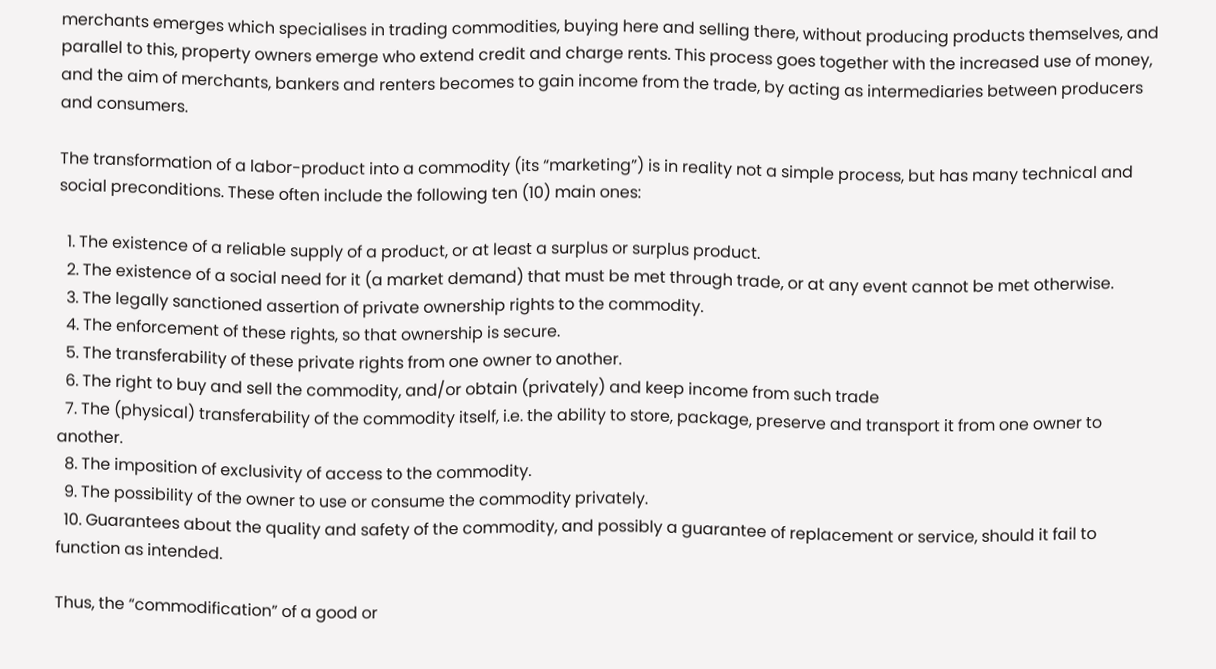merchants emerges which specialises in trading commodities, buying here and selling there, without producing products themselves, and parallel to this, property owners emerge who extend credit and charge rents. This process goes together with the increased use of money, and the aim of merchants, bankers and renters becomes to gain income from the trade, by acting as intermediaries between producers and consumers.

The transformation of a labor-product into a commodity (its “marketing”) is in reality not a simple process, but has many technical and social preconditions. These often include the following ten (10) main ones:

  1. The existence of a reliable supply of a product, or at least a surplus or surplus product.
  2. The existence of a social need for it (a market demand) that must be met through trade, or at any event cannot be met otherwise.
  3. The legally sanctioned assertion of private ownership rights to the commodity.
  4. The enforcement of these rights, so that ownership is secure.
  5. The transferability of these private rights from one owner to another.
  6. The right to buy and sell the commodity, and/or obtain (privately) and keep income from such trade
  7. The (physical) transferability of the commodity itself, i.e. the ability to store, package, preserve and transport it from one owner to another.
  8. The imposition of exclusivity of access to the commodity.
  9. The possibility of the owner to use or consume the commodity privately.
  10. Guarantees about the quality and safety of the commodity, and possibly a guarantee of replacement or service, should it fail to function as intended.

Thus, the “commodification” of a good or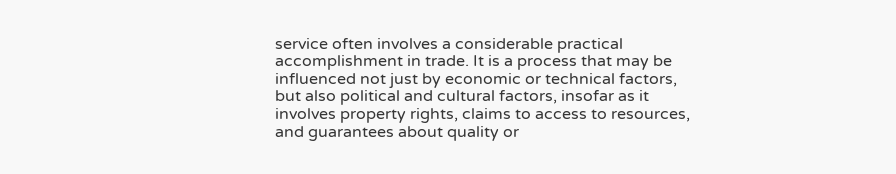service often involves a considerable practical accomplishment in trade. It is a process that may be influenced not just by economic or technical factors, but also political and cultural factors, insofar as it involves property rights, claims to access to resources, and guarantees about quality or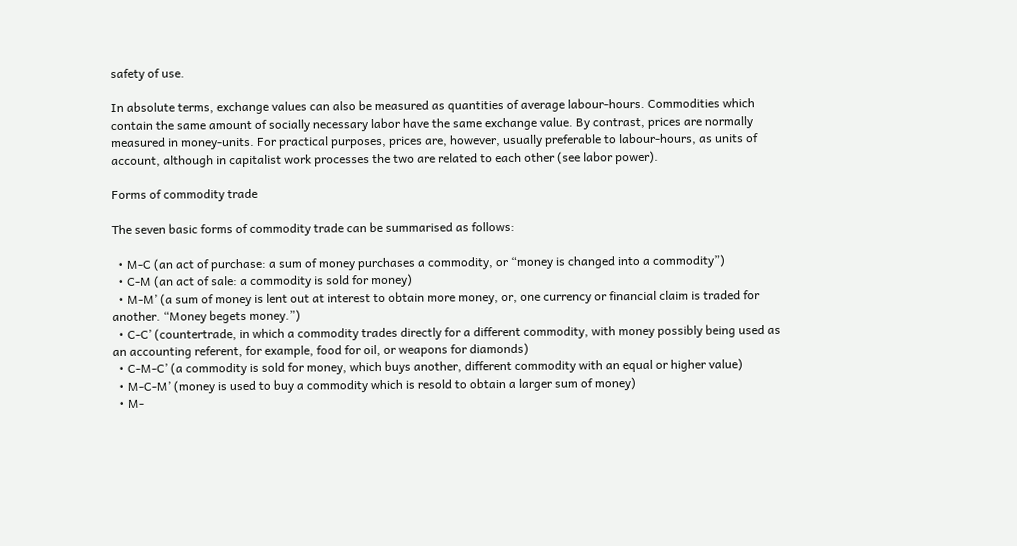safety of use.

In absolute terms, exchange values can also be measured as quantities of average labour-hours. Commodities which contain the same amount of socially necessary labor have the same exchange value. By contrast, prices are normally measured in money-units. For practical purposes, prices are, however, usually preferable to labour-hours, as units of account, although in capitalist work processes the two are related to each other (see labor power).

Forms of commodity trade

The seven basic forms of commodity trade can be summarised as follows:

  • M-C (an act of purchase: a sum of money purchases a commodity, or “money is changed into a commodity”)
  • C-M (an act of sale: a commodity is sold for money)
  • M-M’ (a sum of money is lent out at interest to obtain more money, or, one currency or financial claim is traded for another. “Money begets money.”)
  • C-C’ (countertrade, in which a commodity trades directly for a different commodity, with money possibly being used as an accounting referent, for example, food for oil, or weapons for diamonds)
  • C-M-C’ (a commodity is sold for money, which buys another, different commodity with an equal or higher value)
  • M-C-M’ (money is used to buy a commodity which is resold to obtain a larger sum of money)
  • M-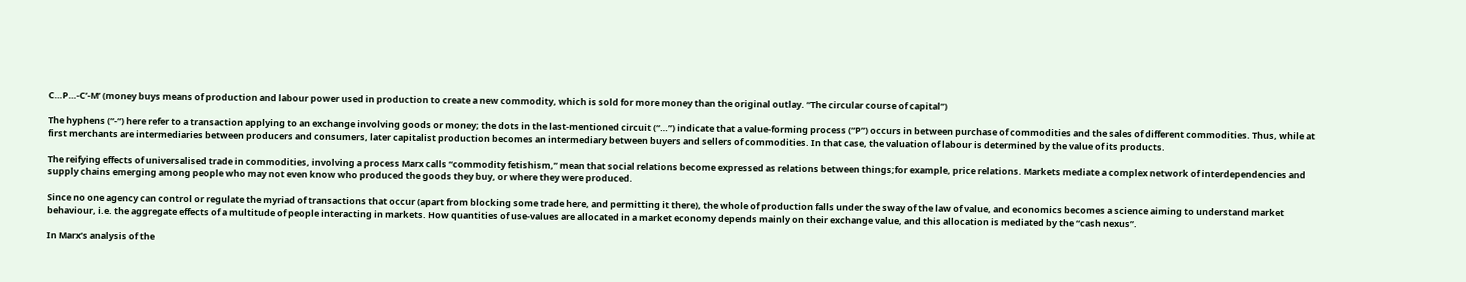C…P…-C’-M’ (money buys means of production and labour power used in production to create a new commodity, which is sold for more money than the original outlay. “The circular course of capital”)

The hyphens (“-“) here refer to a transaction applying to an exchange involving goods or money; the dots in the last-mentioned circuit (“…”) indicate that a value-forming process (“P”) occurs in between purchase of commodities and the sales of different commodities. Thus, while at first merchants are intermediaries between producers and consumers, later capitalist production becomes an intermediary between buyers and sellers of commodities. In that case, the valuation of labour is determined by the value of its products.

The reifying effects of universalised trade in commodities, involving a process Marx calls “commodity fetishism,” mean that social relations become expressed as relations between things;for example, price relations. Markets mediate a complex network of interdependencies and supply chains emerging among people who may not even know who produced the goods they buy, or where they were produced.

Since no one agency can control or regulate the myriad of transactions that occur (apart from blocking some trade here, and permitting it there), the whole of production falls under the sway of the law of value, and economics becomes a science aiming to understand market behaviour, i.e. the aggregate effects of a multitude of people interacting in markets. How quantities of use-values are allocated in a market economy depends mainly on their exchange value, and this allocation is mediated by the “cash nexus”.

In Marx’s analysis of the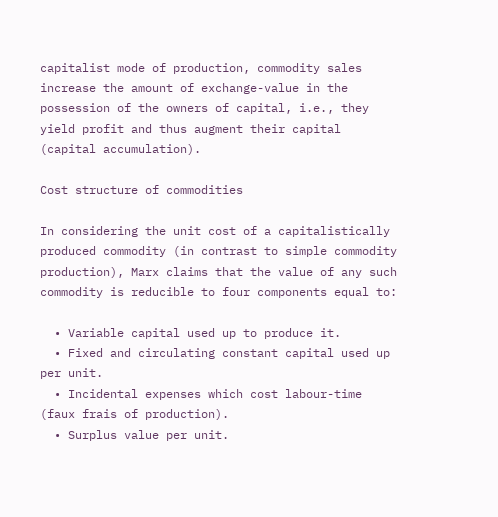capitalist mode of production, commodity sales increase the amount of exchange-value in the possession of the owners of capital, i.e., they yield profit and thus augment their capital (capital accumulation).

Cost structure of commodities

In considering the unit cost of a capitalistically produced commodity (in contrast to simple commodity production), Marx claims that the value of any such commodity is reducible to four components equal to:

  • Variable capital used up to produce it.
  • Fixed and circulating constant capital used up per unit.
  • Incidental expenses which cost labour-time (faux frais of production).
  • Surplus value per unit.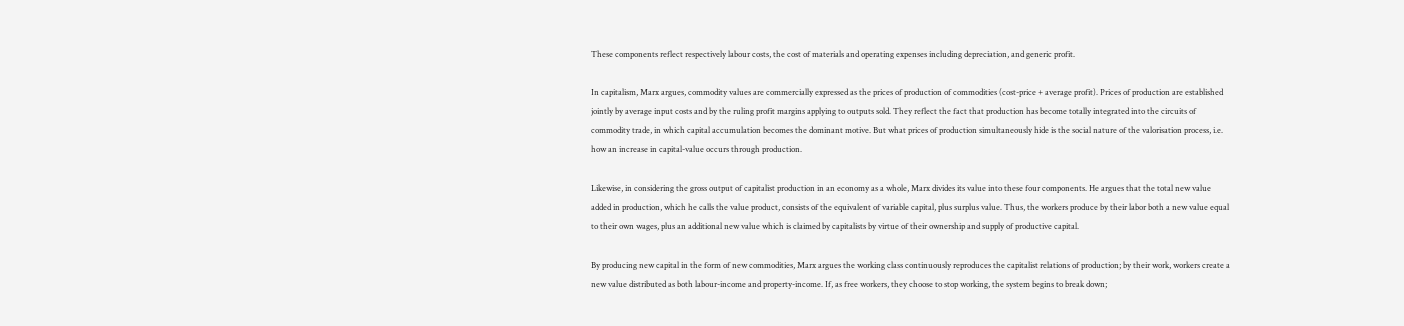These components reflect respectively labour costs, the cost of materials and operating expenses including depreciation, and generic profit.

In capitalism, Marx argues, commodity values are commercially expressed as the prices of production of commodities (cost-price + average profit). Prices of production are established jointly by average input costs and by the ruling profit margins applying to outputs sold. They reflect the fact that production has become totally integrated into the circuits of commodity trade, in which capital accumulation becomes the dominant motive. But what prices of production simultaneously hide is the social nature of the valorisation process, i.e. how an increase in capital-value occurs through production.

Likewise, in considering the gross output of capitalist production in an economy as a whole, Marx divides its value into these four components. He argues that the total new value added in production, which he calls the value product, consists of the equivalent of variable capital, plus surplus value. Thus, the workers produce by their labor both a new value equal to their own wages, plus an additional new value which is claimed by capitalists by virtue of their ownership and supply of productive capital.

By producing new capital in the form of new commodities, Marx argues the working class continuously reproduces the capitalist relations of production; by their work, workers create a new value distributed as both labour-income and property-income. If, as free workers, they choose to stop working, the system begins to break down;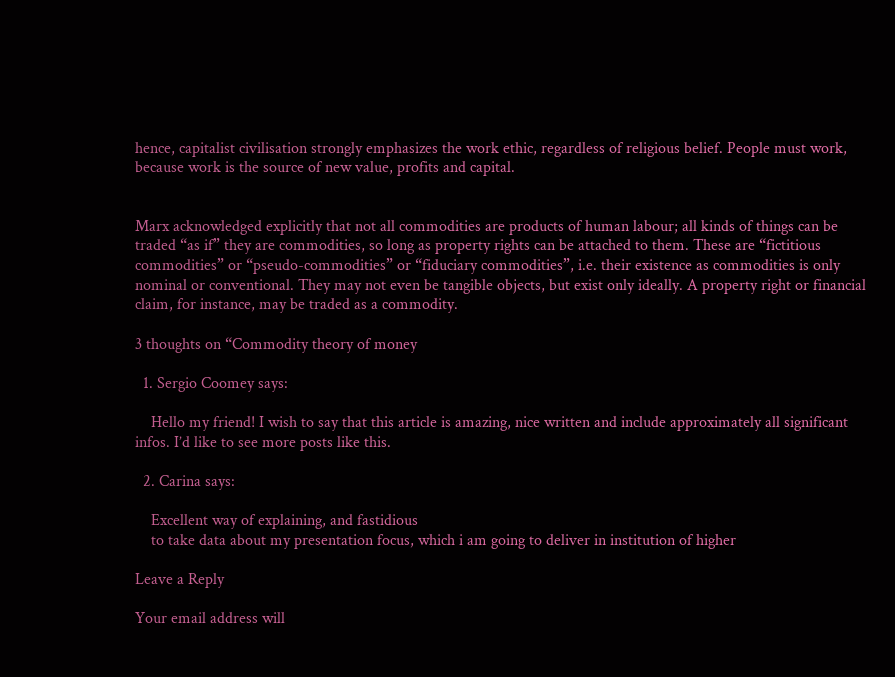hence, capitalist civilisation strongly emphasizes the work ethic, regardless of religious belief. People must work, because work is the source of new value, profits and capital.


Marx acknowledged explicitly that not all commodities are products of human labour; all kinds of things can be traded “as if” they are commodities, so long as property rights can be attached to them. These are “fictitious commodities” or “pseudo-commodities” or “fiduciary commodities”, i.e. their existence as commodities is only nominal or conventional. They may not even be tangible objects, but exist only ideally. A property right or financial claim, for instance, may be traded as a commodity.

3 thoughts on “Commodity theory of money

  1. Sergio Coomey says:

    Hello my friend! I wish to say that this article is amazing, nice written and include approximately all significant infos. I’d like to see more posts like this.

  2. Carina says:

    Excellent way of explaining, and fastidious
    to take data about my presentation focus, which i am going to deliver in institution of higher

Leave a Reply

Your email address will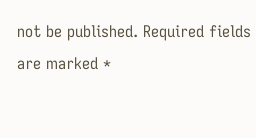not be published. Required fields are marked *